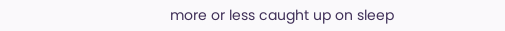more or less caught up on sleep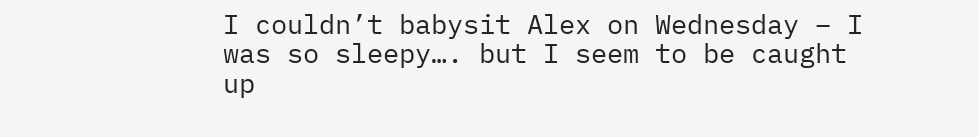I couldn’t babysit Alex on Wednesday – I was so sleepy…. but I seem to be caught up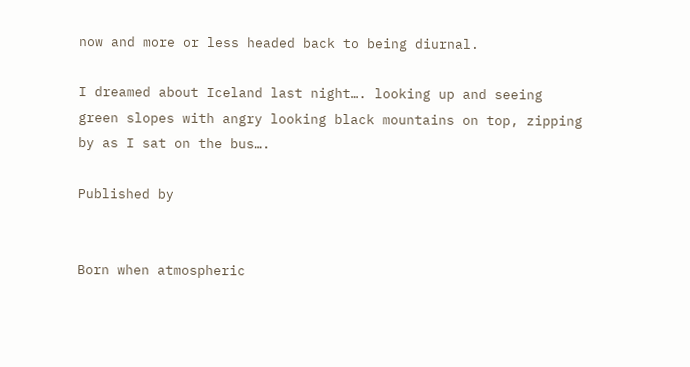now and more or less headed back to being diurnal.

I dreamed about Iceland last night…. looking up and seeing green slopes with angry looking black mountains on top, zipping by as I sat on the bus….

Published by


Born when atmospheric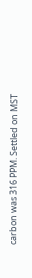carbon was 316 PPM. Settled on MST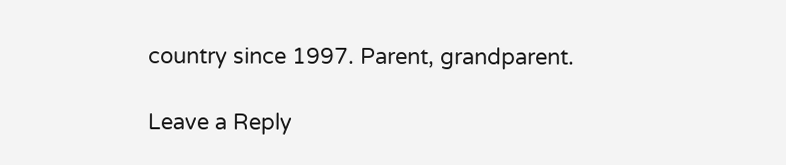country since 1997. Parent, grandparent.

Leave a Reply